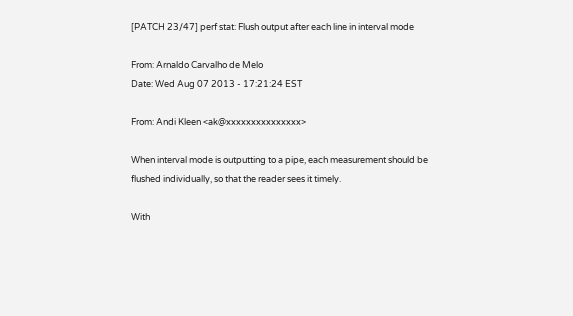[PATCH 23/47] perf stat: Flush output after each line in interval mode

From: Arnaldo Carvalho de Melo
Date: Wed Aug 07 2013 - 17:21:24 EST

From: Andi Kleen <ak@xxxxxxxxxxxxxxx>

When interval mode is outputting to a pipe, each measurement should be
flushed individually, so that the reader sees it timely.

With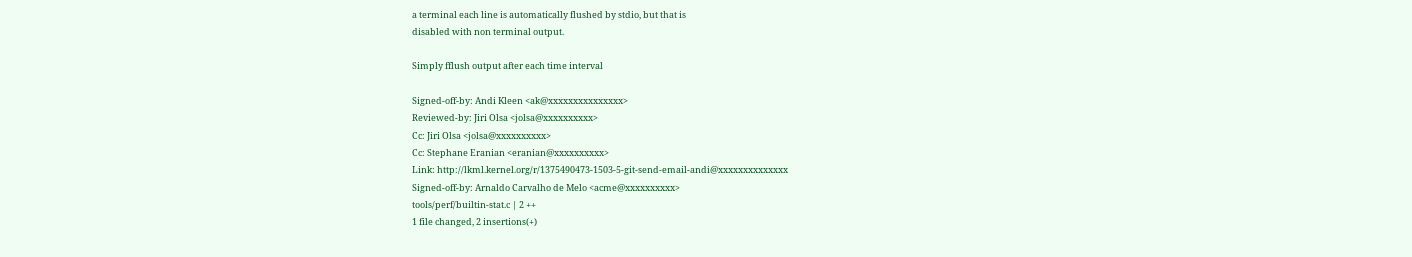a terminal each line is automatically flushed by stdio, but that is
disabled with non terminal output.

Simply fflush output after each time interval

Signed-off-by: Andi Kleen <ak@xxxxxxxxxxxxxxx>
Reviewed-by: Jiri Olsa <jolsa@xxxxxxxxxx>
Cc: Jiri Olsa <jolsa@xxxxxxxxxx>
Cc: Stephane Eranian <eranian@xxxxxxxxxx>
Link: http://lkml.kernel.org/r/1375490473-1503-5-git-send-email-andi@xxxxxxxxxxxxxx
Signed-off-by: Arnaldo Carvalho de Melo <acme@xxxxxxxxxx>
tools/perf/builtin-stat.c | 2 ++
1 file changed, 2 insertions(+)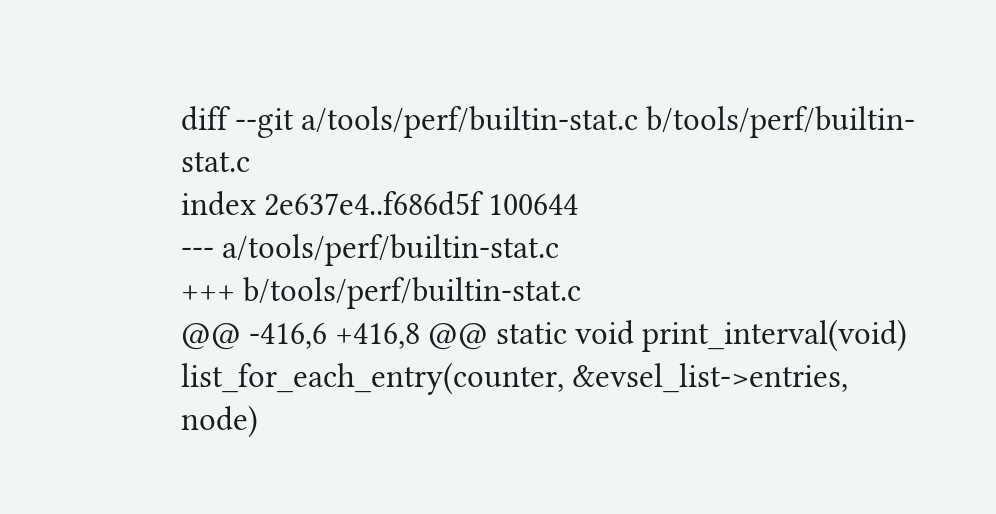diff --git a/tools/perf/builtin-stat.c b/tools/perf/builtin-stat.c
index 2e637e4..f686d5f 100644
--- a/tools/perf/builtin-stat.c
+++ b/tools/perf/builtin-stat.c
@@ -416,6 +416,8 @@ static void print_interval(void)
list_for_each_entry(counter, &evsel_list->entries, node)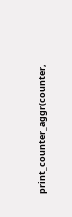print_counter_aggr(counter,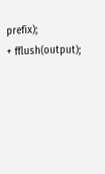prefix);
+ fflush(output);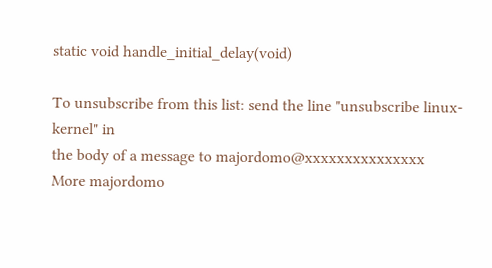static void handle_initial_delay(void)

To unsubscribe from this list: send the line "unsubscribe linux-kernel" in
the body of a message to majordomo@xxxxxxxxxxxxxxx
More majordomo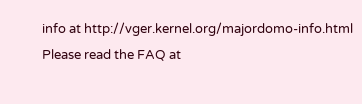info at http://vger.kernel.org/majordomo-info.html
Please read the FAQ at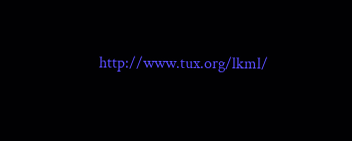http://www.tux.org/lkml/